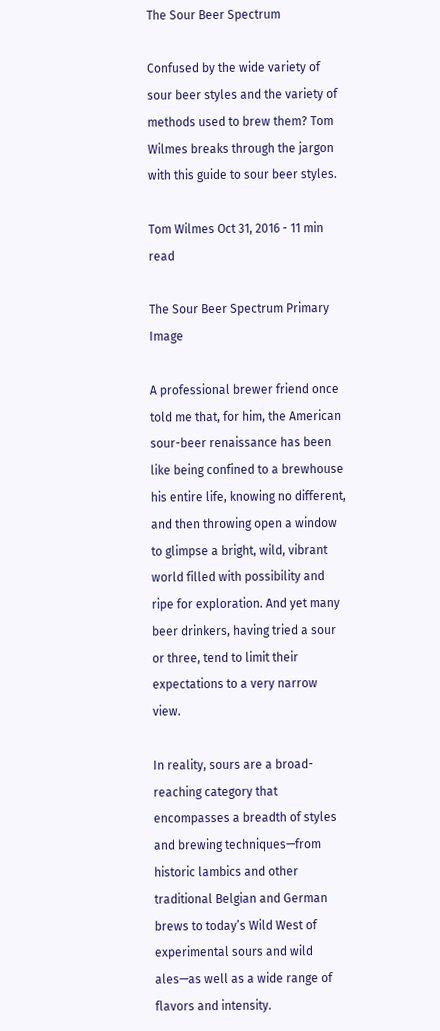The Sour Beer Spectrum

Confused by the wide variety of sour beer styles and the variety of methods used to brew them? Tom Wilmes breaks through the jargon with this guide to sour beer styles.

Tom Wilmes Oct 31, 2016 - 11 min read

The Sour Beer Spectrum Primary Image

A professional brewer friend once told me that, for him, the American sour-beer renaissance has been like being confined to a brewhouse his entire life, knowing no different, and then throwing open a window to glimpse a bright, wild, vibrant world filled with possibility and ripe for exploration. And yet many beer drinkers, having tried a sour or three, tend to limit their expectations to a very narrow view.

In reality, sours are a broad-reaching category that encompasses a breadth of styles and brewing techniques—from historic lambics and other traditional Belgian and German brews to today’s Wild West of experimental sours and wild ales—as well as a wide range of flavors and intensity.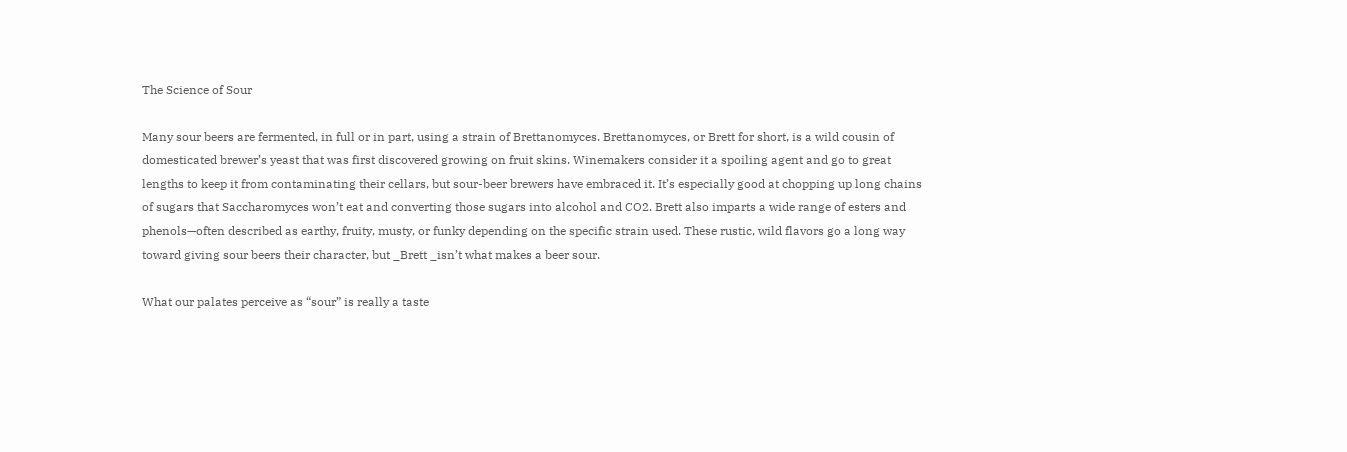The Science of Sour

Many sour beers are fermented, in full or in part, using a strain of Brettanomyces. Brettanomyces, or Brett for short, is a wild cousin of domesticated brewer’s yeast that was first discovered growing on fruit skins. Winemakers consider it a spoiling agent and go to great lengths to keep it from contaminating their cellars, but sour-beer brewers have embraced it. It’s especially good at chopping up long chains of sugars that Saccharomyces won’t eat and converting those sugars into alcohol and CO2. Brett also imparts a wide range of esters and phenols—often described as earthy, fruity, musty, or funky depending on the specific strain used. These rustic, wild flavors go a long way toward giving sour beers their character, but _Brett _isn’t what makes a beer sour.

What our palates perceive as “sour” is really a taste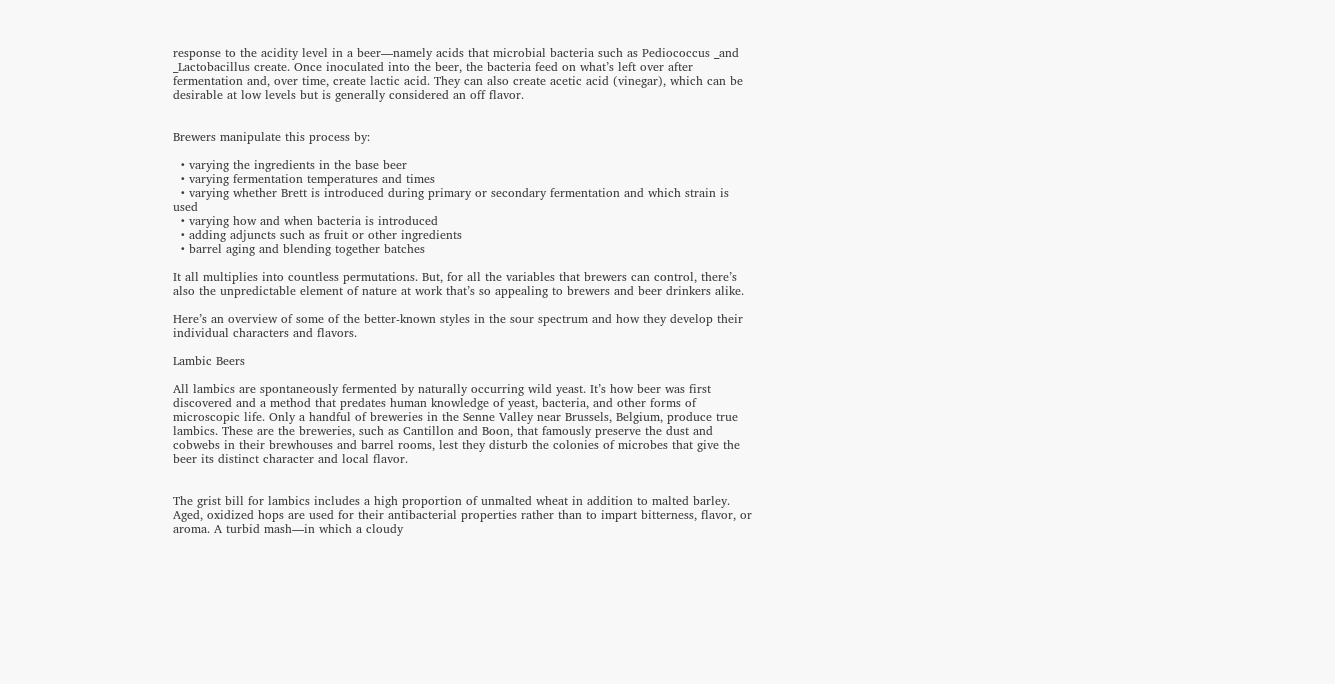response to the acidity level in a beer—namely acids that microbial bacteria such as Pediococcus _and _Lactobacillus create. Once inoculated into the beer, the bacteria feed on what’s left over after fermentation and, over time, create lactic acid. They can also create acetic acid (vinegar), which can be desirable at low levels but is generally considered an off flavor.


Brewers manipulate this process by:

  • varying the ingredients in the base beer
  • varying fermentation temperatures and times
  • varying whether Brett is introduced during primary or secondary fermentation and which strain is used
  • varying how and when bacteria is introduced
  • adding adjuncts such as fruit or other ingredients
  • barrel aging and blending together batches

It all multiplies into countless permutations. But, for all the variables that brewers can control, there’s also the unpredictable element of nature at work that’s so appealing to brewers and beer drinkers alike.

Here’s an overview of some of the better-known styles in the sour spectrum and how they develop their individual characters and flavors.

Lambic Beers

All lambics are spontaneously fermented by naturally occurring wild yeast. It’s how beer was first discovered and a method that predates human knowledge of yeast, bacteria, and other forms of microscopic life. Only a handful of breweries in the Senne Valley near Brussels, Belgium, produce true lambics. These are the breweries, such as Cantillon and Boon, that famously preserve the dust and cobwebs in their brewhouses and barrel rooms, lest they disturb the colonies of microbes that give the beer its distinct character and local flavor.


The grist bill for lambics includes a high proportion of unmalted wheat in addition to malted barley. Aged, oxidized hops are used for their antibacterial properties rather than to impart bitterness, flavor, or aroma. A turbid mash—in which a cloudy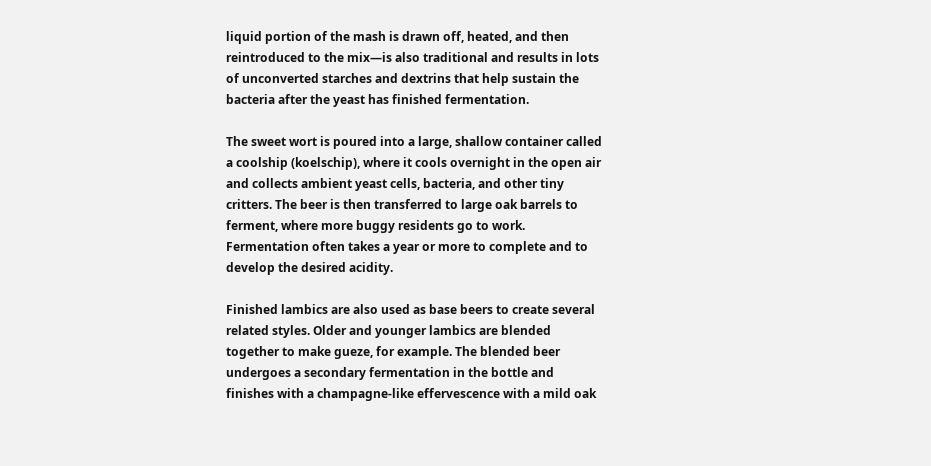liquid portion of the mash is drawn off, heated, and then reintroduced to the mix—is also traditional and results in lots of unconverted starches and dextrins that help sustain the bacteria after the yeast has finished fermentation.

The sweet wort is poured into a large, shallow container called a coolship (koelschip), where it cools overnight in the open air and collects ambient yeast cells, bacteria, and other tiny critters. The beer is then transferred to large oak barrels to ferment, where more buggy residents go to work. Fermentation often takes a year or more to complete and to develop the desired acidity.

Finished lambics are also used as base beers to create several related styles. Older and younger lambics are blended together to make gueze, for example. The blended beer undergoes a secondary fermentation in the bottle and finishes with a champagne-like effervescence with a mild oak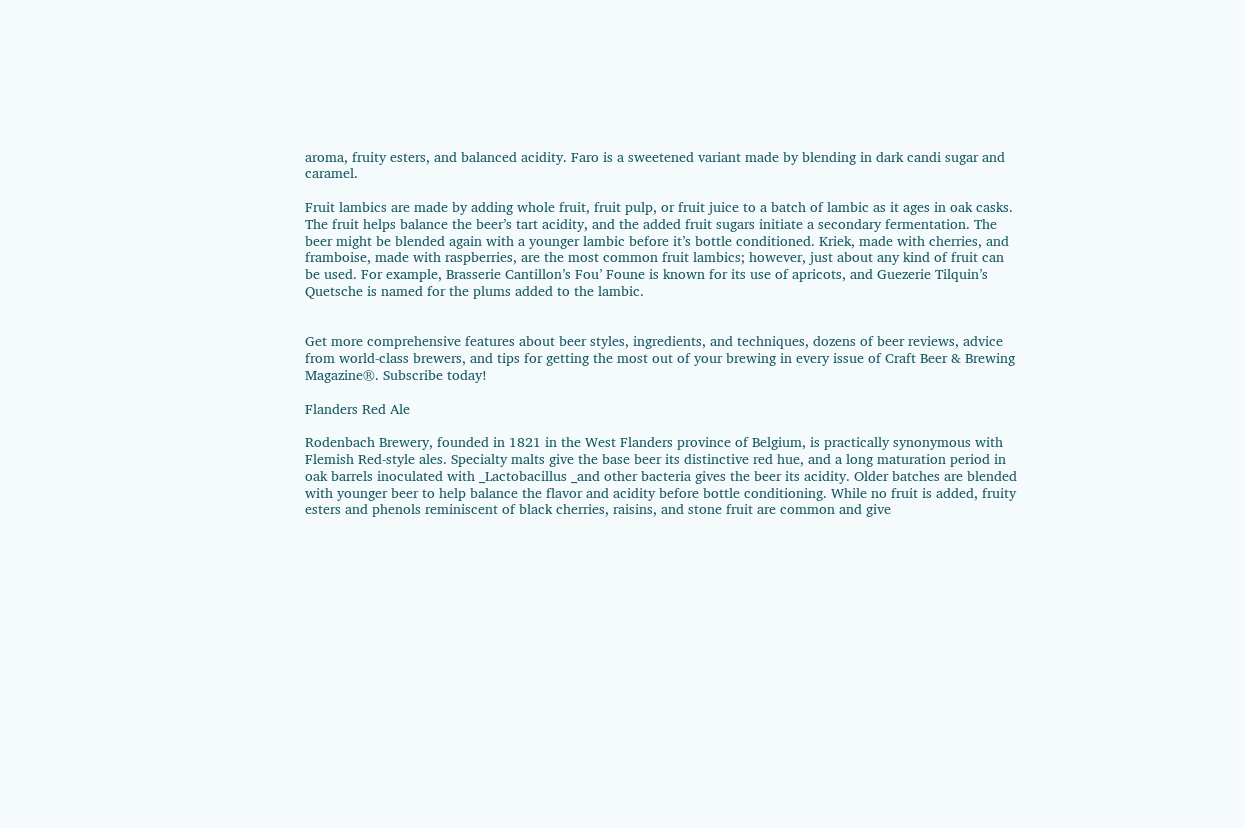aroma, fruity esters, and balanced acidity. Faro is a sweetened variant made by blending in dark candi sugar and caramel.

Fruit lambics are made by adding whole fruit, fruit pulp, or fruit juice to a batch of lambic as it ages in oak casks. The fruit helps balance the beer’s tart acidity, and the added fruit sugars initiate a secondary fermentation. The beer might be blended again with a younger lambic before it’s bottle conditioned. Kriek, made with cherries, and framboise, made with raspberries, are the most common fruit lambics; however, just about any kind of fruit can be used. For example, Brasserie Cantillon’s Fou’ Foune is known for its use of apricots, and Guezerie Tilquin’s Quetsche is named for the plums added to the lambic.


Get more comprehensive features about beer styles, ingredients, and techniques, dozens of beer reviews, advice from world-class brewers, and tips for getting the most out of your brewing in every issue of Craft Beer & Brewing Magazine®. Subscribe today!

Flanders Red Ale

Rodenbach Brewery, founded in 1821 in the West Flanders province of Belgium, is practically synonymous with Flemish Red-style ales. Specialty malts give the base beer its distinctive red hue, and a long maturation period in oak barrels inoculated with _Lactobacillus _and other bacteria gives the beer its acidity. Older batches are blended with younger beer to help balance the flavor and acidity before bottle conditioning. While no fruit is added, fruity esters and phenols reminiscent of black cherries, raisins, and stone fruit are common and give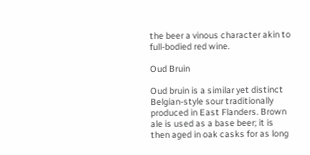the beer a vinous character akin to full-bodied red wine.

Oud Bruin

Oud bruin is a similar yet distinct Belgian-style sour traditionally produced in East Flanders. Brown ale is used as a base beer; it is then aged in oak casks for as long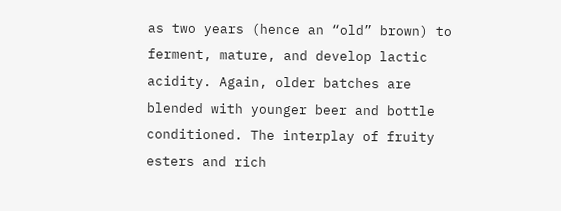as two years (hence an “old” brown) to ferment, mature, and develop lactic acidity. Again, older batches are blended with younger beer and bottle conditioned. The interplay of fruity esters and rich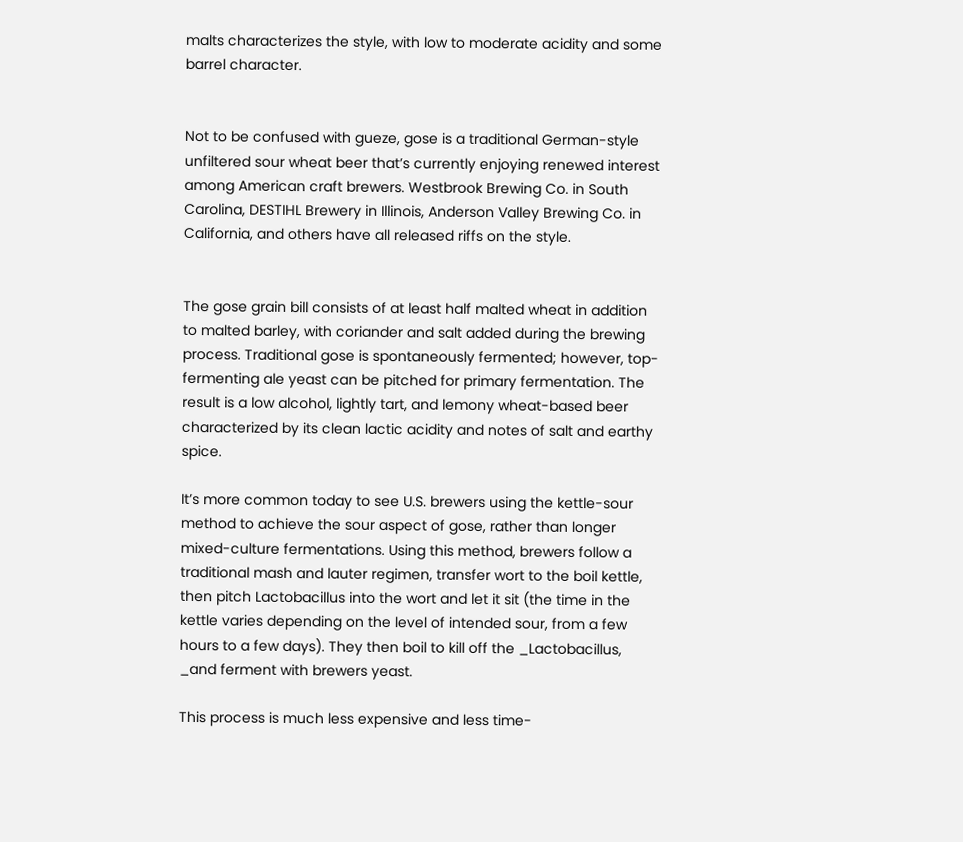malts characterizes the style, with low to moderate acidity and some barrel character.


Not to be confused with gueze, gose is a traditional German-style unfiltered sour wheat beer that’s currently enjoying renewed interest among American craft brewers. Westbrook Brewing Co. in South Carolina, DESTIHL Brewery in Illinois, Anderson Valley Brewing Co. in California, and others have all released riffs on the style.


The gose grain bill consists of at least half malted wheat in addition to malted barley, with coriander and salt added during the brewing process. Traditional gose is spontaneously fermented; however, top-fermenting ale yeast can be pitched for primary fermentation. The result is a low alcohol, lightly tart, and lemony wheat-based beer characterized by its clean lactic acidity and notes of salt and earthy spice.

It’s more common today to see U.S. brewers using the kettle-sour method to achieve the sour aspect of gose, rather than longer mixed-culture fermentations. Using this method, brewers follow a traditional mash and lauter regimen, transfer wort to the boil kettle, then pitch Lactobacillus into the wort and let it sit (the time in the kettle varies depending on the level of intended sour, from a few hours to a few days). They then boil to kill off the _Lactobacillus, _and ferment with brewers yeast.

This process is much less expensive and less time-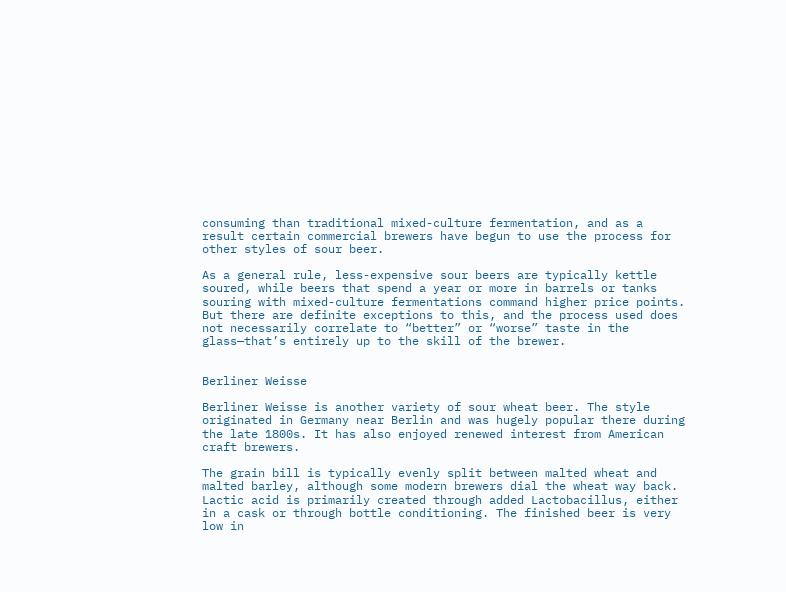consuming than traditional mixed-culture fermentation, and as a result certain commercial brewers have begun to use the process for other styles of sour beer.

As a general rule, less-expensive sour beers are typically kettle soured, while beers that spend a year or more in barrels or tanks souring with mixed-culture fermentations command higher price points. But there are definite exceptions to this, and the process used does not necessarily correlate to “better” or “worse” taste in the glass—that’s entirely up to the skill of the brewer.


Berliner Weisse

Berliner Weisse is another variety of sour wheat beer. The style originated in Germany near Berlin and was hugely popular there during the late 1800s. It has also enjoyed renewed interest from American craft brewers.

The grain bill is typically evenly split between malted wheat and malted barley, although some modern brewers dial the wheat way back. Lactic acid is primarily created through added Lactobacillus, either in a cask or through bottle conditioning. The finished beer is very low in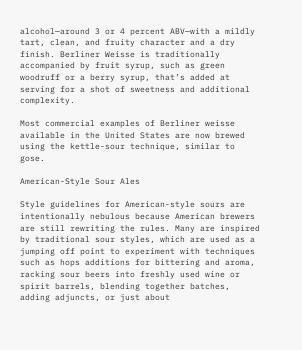alcohol—around 3 or 4 percent ABV—with a mildly tart, clean, and fruity character and a dry finish. Berliner Weisse is traditionally accompanied by fruit syrup, such as green woodruff or a berry syrup, that’s added at serving for a shot of sweetness and additional complexity.

Most commercial examples of Berliner weisse available in the United States are now brewed using the kettle-sour technique, similar to gose.

American-Style Sour Ales

Style guidelines for American-style sours are intentionally nebulous because American brewers are still rewriting the rules. Many are inspired by traditional sour styles, which are used as a jumping off point to experiment with techniques such as hops additions for bittering and aroma, racking sour beers into freshly used wine or spirit barrels, blending together batches, adding adjuncts, or just about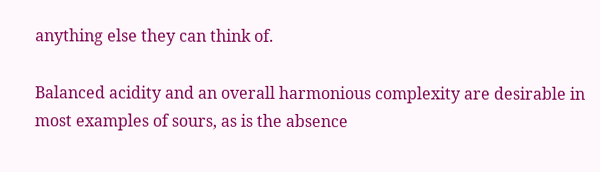anything else they can think of.

Balanced acidity and an overall harmonious complexity are desirable in most examples of sours, as is the absence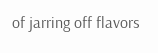of jarring off flavors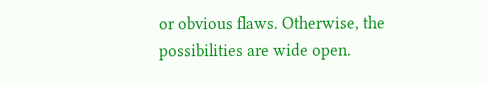or obvious flaws. Otherwise, the possibilities are wide open.